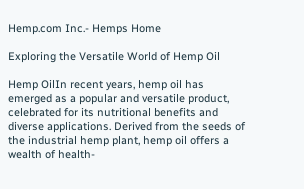Hemp.com Inc.- Hemps Home

Exploring the Versatile World of Hemp Oil

Hemp OilIn recent years, hemp oil has emerged as a popular and versatile product, celebrated for its nutritional benefits and diverse applications. Derived from the seeds of the industrial hemp plant, hemp oil offers a wealth of health-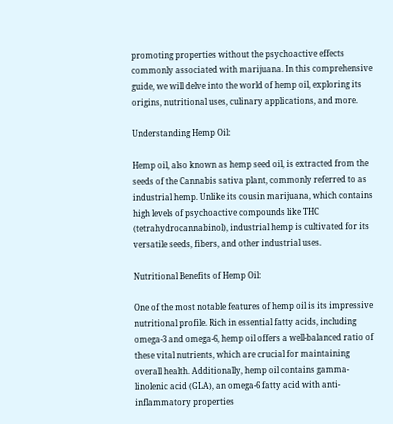promoting properties without the psychoactive effects commonly associated with marijuana. In this comprehensive guide, we will delve into the world of hemp oil, exploring its origins, nutritional uses, culinary applications, and more.

Understanding Hemp Oil:

Hemp oil, also known as hemp seed oil, is extracted from the seeds of the Cannabis sativa plant, commonly referred to as industrial hemp. Unlike its cousin marijuana, which contains high levels of psychoactive compounds like THC (tetrahydrocannabinol), industrial hemp is cultivated for its versatile seeds, fibers, and other industrial uses.

Nutritional Benefits of Hemp Oil:

One of the most notable features of hemp oil is its impressive nutritional profile. Rich in essential fatty acids, including omega-3 and omega-6, hemp oil offers a well-balanced ratio of these vital nutrients, which are crucial for maintaining overall health. Additionally, hemp oil contains gamma-linolenic acid (GLA), an omega-6 fatty acid with anti-inflammatory properties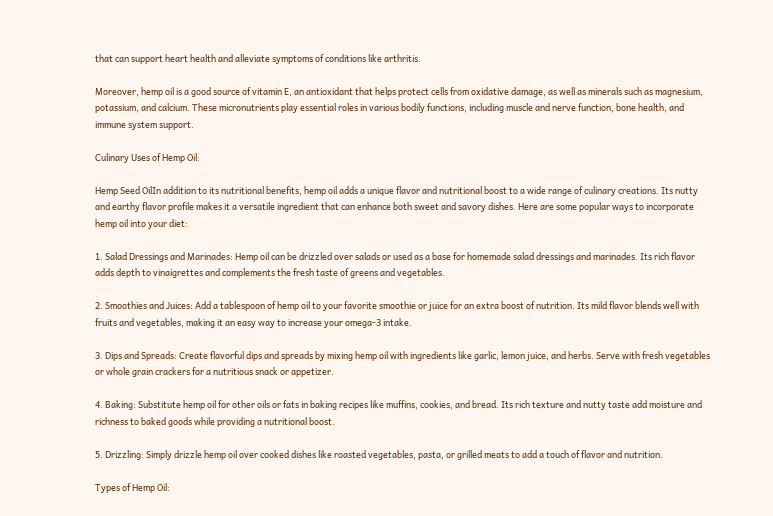that can support heart health and alleviate symptoms of conditions like arthritis.

Moreover, hemp oil is a good source of vitamin E, an antioxidant that helps protect cells from oxidative damage, as well as minerals such as magnesium, potassium, and calcium. These micronutrients play essential roles in various bodily functions, including muscle and nerve function, bone health, and immune system support.

Culinary Uses of Hemp Oil:

Hemp Seed OilIn addition to its nutritional benefits, hemp oil adds a unique flavor and nutritional boost to a wide range of culinary creations. Its nutty and earthy flavor profile makes it a versatile ingredient that can enhance both sweet and savory dishes. Here are some popular ways to incorporate hemp oil into your diet:

1. Salad Dressings and Marinades: Hemp oil can be drizzled over salads or used as a base for homemade salad dressings and marinades. Its rich flavor adds depth to vinaigrettes and complements the fresh taste of greens and vegetables.

2. Smoothies and Juices: Add a tablespoon of hemp oil to your favorite smoothie or juice for an extra boost of nutrition. Its mild flavor blends well with fruits and vegetables, making it an easy way to increase your omega-3 intake.

3. Dips and Spreads: Create flavorful dips and spreads by mixing hemp oil with ingredients like garlic, lemon juice, and herbs. Serve with fresh vegetables or whole grain crackers for a nutritious snack or appetizer.

4. Baking: Substitute hemp oil for other oils or fats in baking recipes like muffins, cookies, and bread. Its rich texture and nutty taste add moisture and richness to baked goods while providing a nutritional boost.

5. Drizzling: Simply drizzle hemp oil over cooked dishes like roasted vegetables, pasta, or grilled meats to add a touch of flavor and nutrition.

Types of Hemp Oil: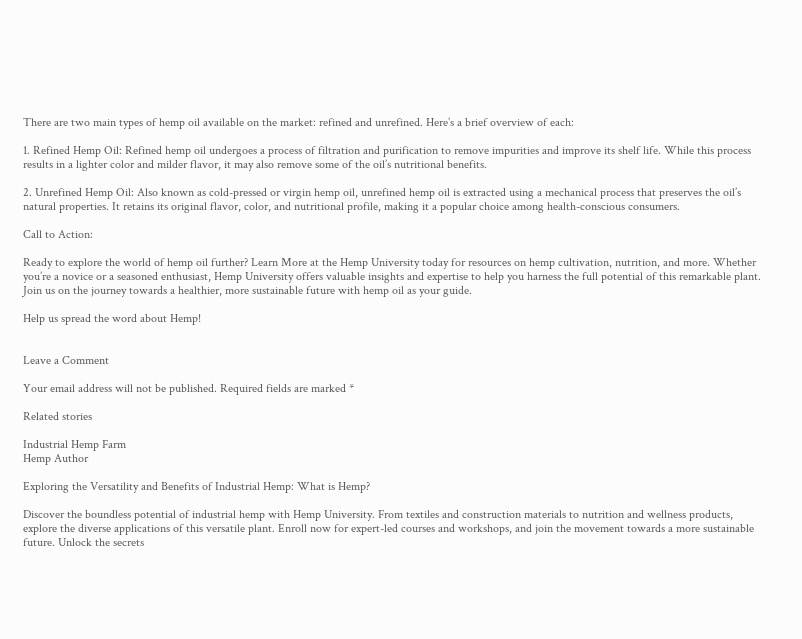There are two main types of hemp oil available on the market: refined and unrefined. Here’s a brief overview of each:

1. Refined Hemp Oil: Refined hemp oil undergoes a process of filtration and purification to remove impurities and improve its shelf life. While this process results in a lighter color and milder flavor, it may also remove some of the oil’s nutritional benefits.

2. Unrefined Hemp Oil: Also known as cold-pressed or virgin hemp oil, unrefined hemp oil is extracted using a mechanical process that preserves the oil’s natural properties. It retains its original flavor, color, and nutritional profile, making it a popular choice among health-conscious consumers.

Call to Action:

Ready to explore the world of hemp oil further? Learn More at the Hemp University today for resources on hemp cultivation, nutrition, and more. Whether you’re a novice or a seasoned enthusiast, Hemp University offers valuable insights and expertise to help you harness the full potential of this remarkable plant. Join us on the journey towards a healthier, more sustainable future with hemp oil as your guide.

Help us spread the word about Hemp!


Leave a Comment

Your email address will not be published. Required fields are marked *

Related stories

Industrial Hemp Farm
Hemp Author

Exploring the Versatility and Benefits of Industrial Hemp: What is Hemp?

Discover the boundless potential of industrial hemp with Hemp University. From textiles and construction materials to nutrition and wellness products, explore the diverse applications of this versatile plant. Enroll now for expert-led courses and workshops, and join the movement towards a more sustainable future. Unlock the secrets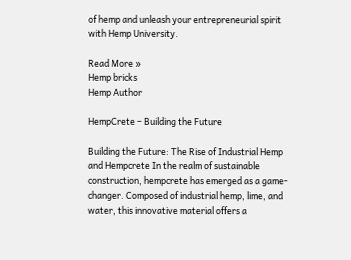of hemp and unleash your entrepreneurial spirit with Hemp University.

Read More »
Hemp bricks
Hemp Author

HempCrete – Building the Future

Building the Future: The Rise of Industrial Hemp and Hempcrete In the realm of sustainable construction, hempcrete has emerged as a game-changer. Composed of industrial hemp, lime, and water, this innovative material offers a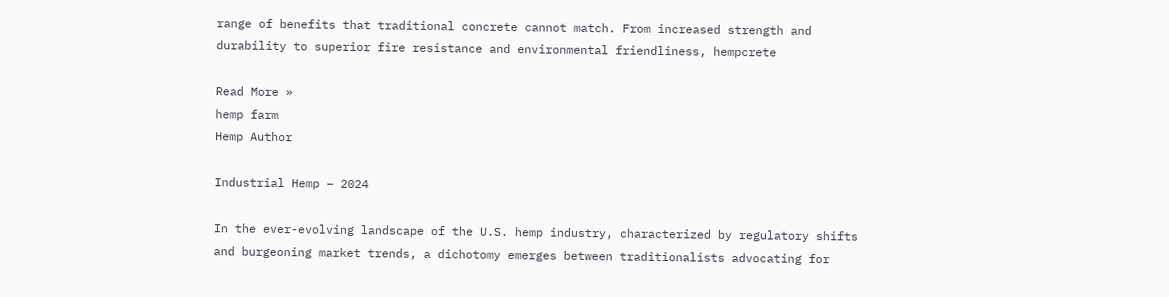range of benefits that traditional concrete cannot match. From increased strength and durability to superior fire resistance and environmental friendliness, hempcrete

Read More »
hemp farm
Hemp Author

Industrial Hemp – 2024

In the ever-evolving landscape of the U.S. hemp industry, characterized by regulatory shifts and burgeoning market trends, a dichotomy emerges between traditionalists advocating for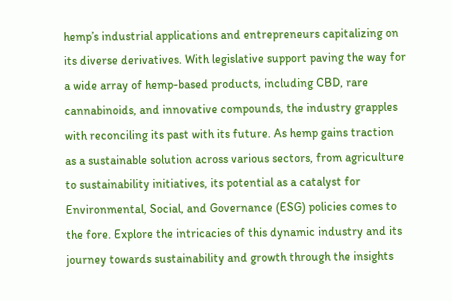hemp’s industrial applications and entrepreneurs capitalizing on its diverse derivatives. With legislative support paving the way for a wide array of hemp-based products, including CBD, rare cannabinoids, and innovative compounds, the industry grapples with reconciling its past with its future. As hemp gains traction as a sustainable solution across various sectors, from agriculture to sustainability initiatives, its potential as a catalyst for Environmental, Social, and Governance (ESG) policies comes to the fore. Explore the intricacies of this dynamic industry and its journey towards sustainability and growth through the insights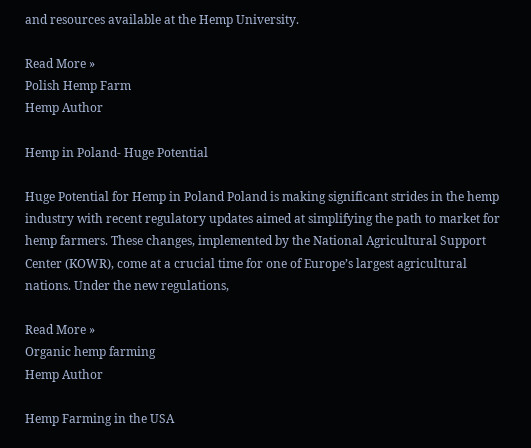and resources available at the Hemp University.

Read More »
Polish Hemp Farm
Hemp Author

Hemp in Poland- Huge Potential

Huge Potential for Hemp in Poland Poland is making significant strides in the hemp industry with recent regulatory updates aimed at simplifying the path to market for hemp farmers. These changes, implemented by the National Agricultural Support Center (KOWR), come at a crucial time for one of Europe’s largest agricultural nations. Under the new regulations,

Read More »
Organic hemp farming
Hemp Author

Hemp Farming in the USA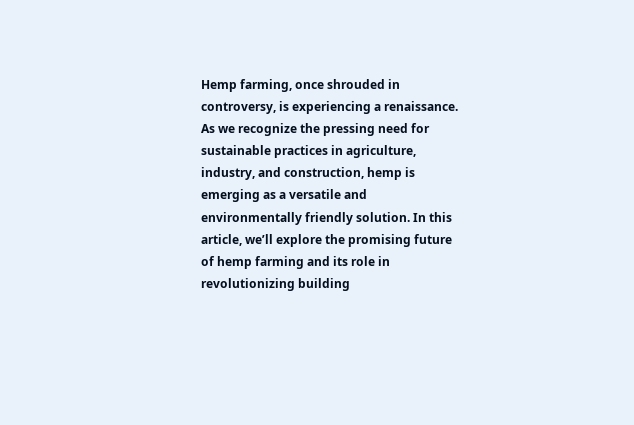Hemp farming, once shrouded in controversy, is experiencing a renaissance. As we recognize the pressing need for sustainable practices in agriculture, industry, and construction, hemp is emerging as a versatile and environmentally friendly solution. In this article, we’ll explore the promising future of hemp farming and its role in revolutionizing building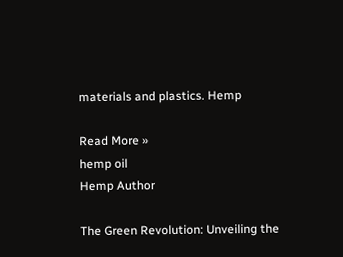materials and plastics. Hemp

Read More »
hemp oil
Hemp Author

The Green Revolution: Unveiling the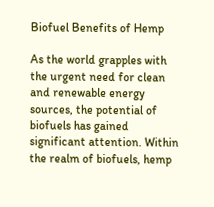Biofuel Benefits of Hemp

As the world grapples with the urgent need for clean and renewable energy sources, the potential of biofuels has gained significant attention. Within the realm of biofuels, hemp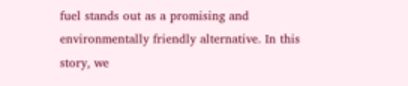fuel stands out as a promising and environmentally friendly alternative. In this story, we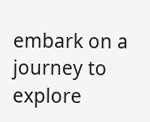embark on a journey to explore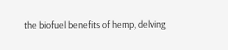the biofuel benefits of hemp, delving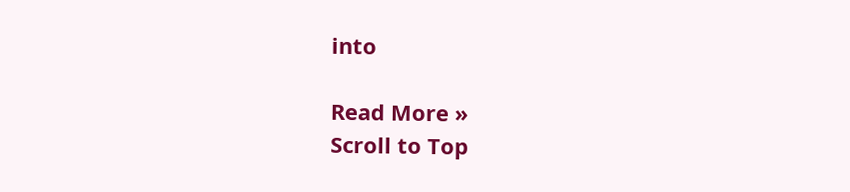into

Read More »
Scroll to Top